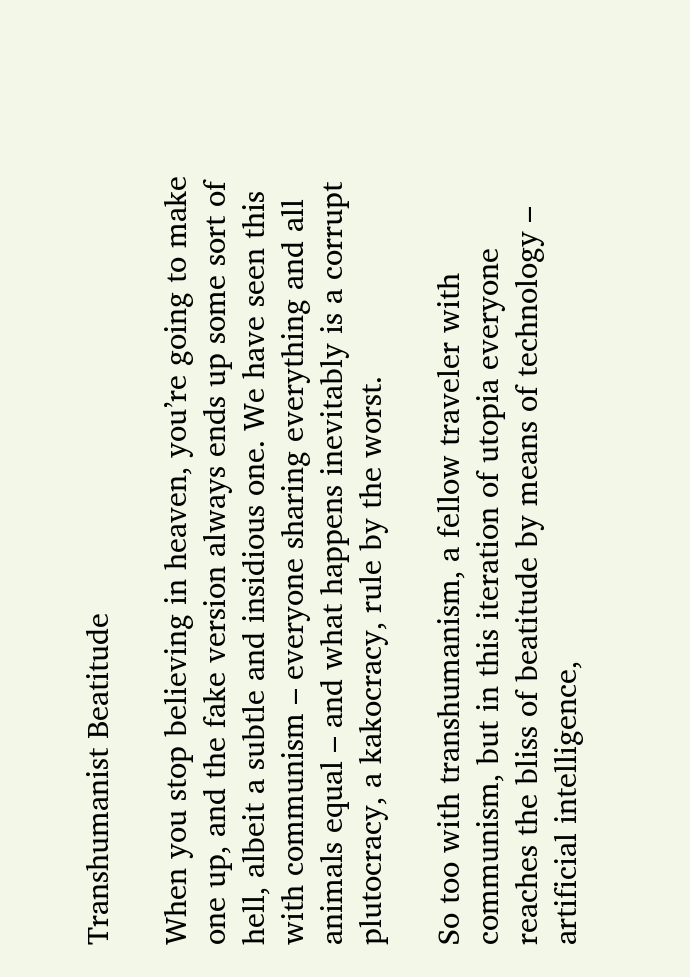Transhumanist Beatitude

When you stop believing in heaven, you’re going to make one up, and the fake version always ends up some sort of hell, albeit a subtle and insidious one. We have seen this with communism – everyone sharing everything and all animals equal – and what happens inevitably is a corrupt plutocracy, a kakocracy, rule by the worst.

So too with transhumanism, a fellow traveler with communism, but in this iteration of utopia everyone reaches the bliss of beatitude by means of technology – artificial intelligence,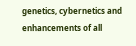genetics, cybernetics and enhancements of all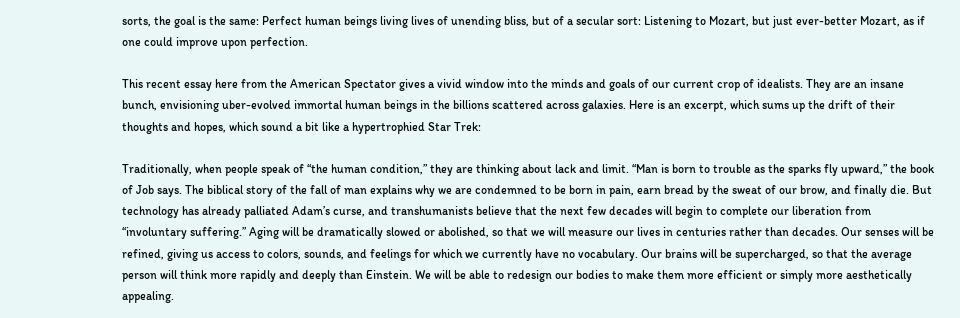sorts, the goal is the same: Perfect human beings living lives of unending bliss, but of a secular sort: Listening to Mozart, but just ever-better Mozart, as if one could improve upon perfection.

This recent essay here from the American Spectator gives a vivid window into the minds and goals of our current crop of idealists. They are an insane bunch, envisioning uber-evolved immortal human beings in the billions scattered across galaxies. Here is an excerpt, which sums up the drift of their thoughts and hopes, which sound a bit like a hypertrophied Star Trek:

Traditionally, when people speak of “the human condition,” they are thinking about lack and limit. “Man is born to trouble as the sparks fly upward,” the book of Job says. The biblical story of the fall of man explains why we are condemned to be born in pain, earn bread by the sweat of our brow, and finally die. But technology has already palliated Adam’s curse, and transhumanists believe that the next few decades will begin to complete our liberation from “involuntary suffering.” Aging will be dramatically slowed or abolished, so that we will measure our lives in centuries rather than decades. Our senses will be refined, giving us access to colors, sounds, and feelings for which we currently have no vocabulary. Our brains will be supercharged, so that the average person will think more rapidly and deeply than Einstein. We will be able to redesign our bodies to make them more efficient or simply more aesthetically appealing.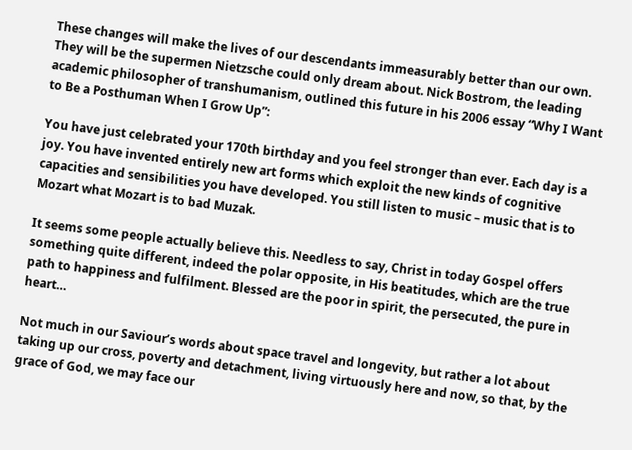These changes will make the lives of our descendants immeasurably better than our own. They will be the supermen Nietzsche could only dream about. Nick Bostrom, the leading academic philosopher of transhumanism, outlined this future in his 2006 essay “Why I Want to Be a Posthuman When I Grow Up”:

You have just celebrated your 170th birthday and you feel stronger than ever. Each day is a joy. You have invented entirely new art forms which exploit the new kinds of cognitive capacities and sensibilities you have developed. You still listen to music – music that is to Mozart what Mozart is to bad Muzak.

It seems some people actually believe this. Needless to say, Christ in today Gospel offers something quite different, indeed the polar opposite, in His beatitudes, which are the true path to happiness and fulfilment. Blessed are the poor in spirit, the persecuted, the pure in heart…

Not much in our Saviour’s words about space travel and longevity, but rather a lot about taking up our cross, poverty and detachment, living virtuously here and now, so that, by the grace of God, we may face our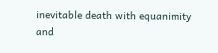inevitable death with equanimity and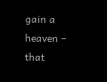gain a heaven – that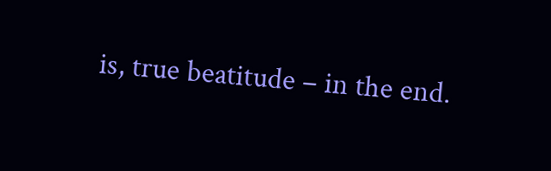is, true beatitude – in the end.